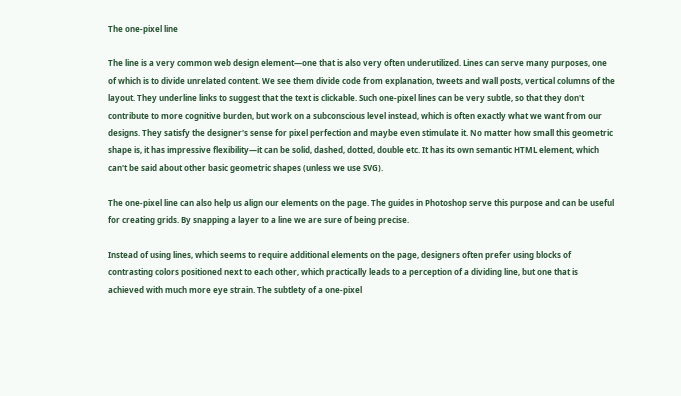The one-pixel line

The line is a very common web design element—one that is also very often underutilized. Lines can serve many purposes, one of which is to divide unrelated content. We see them divide code from explanation, tweets and wall posts, vertical columns of the layout. They underline links to suggest that the text is clickable. Such one-pixel lines can be very subtle, so that they don't contribute to more cognitive burden, but work on a subconscious level instead, which is often exactly what we want from our designs. They satisfy the designer's sense for pixel perfection and maybe even stimulate it. No matter how small this geometric shape is, it has impressive flexibility—it can be solid, dashed, dotted, double etc. It has its own semantic HTML element, which can't be said about other basic geometric shapes (unless we use SVG).

The one-pixel line can also help us align our elements on the page. The guides in Photoshop serve this purpose and can be useful for creating grids. By snapping a layer to a line we are sure of being precise.

Instead of using lines, which seems to require additional elements on the page, designers often prefer using blocks of contrasting colors positioned next to each other, which practically leads to a perception of a dividing line, but one that is achieved with much more eye strain. The subtlety of a one-pixel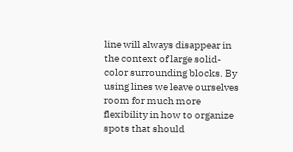line will always disappear in the context of large solid-color surrounding blocks. By using lines we leave ourselves room for much more flexibility in how to organize spots that should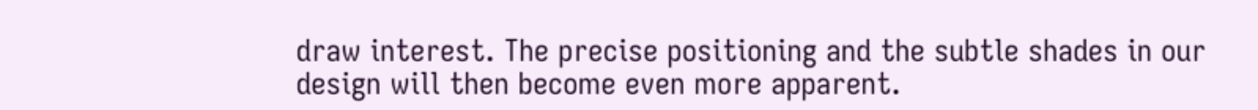draw interest. The precise positioning and the subtle shades in our design will then become even more apparent.